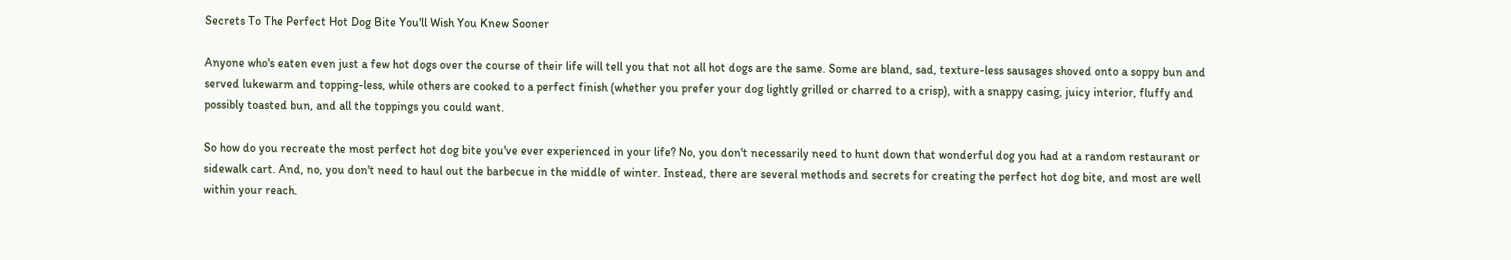Secrets To The Perfect Hot Dog Bite You'll Wish You Knew Sooner

Anyone who's eaten even just a few hot dogs over the course of their life will tell you that not all hot dogs are the same. Some are bland, sad, texture-less sausages shoved onto a soppy bun and served lukewarm and topping-less, while others are cooked to a perfect finish (whether you prefer your dog lightly grilled or charred to a crisp), with a snappy casing, juicy interior, fluffy and possibly toasted bun, and all the toppings you could want.

So how do you recreate the most perfect hot dog bite you've ever experienced in your life? No, you don't necessarily need to hunt down that wonderful dog you had at a random restaurant or sidewalk cart. And, no, you don't need to haul out the barbecue in the middle of winter. Instead, there are several methods and secrets for creating the perfect hot dog bite, and most are well within your reach.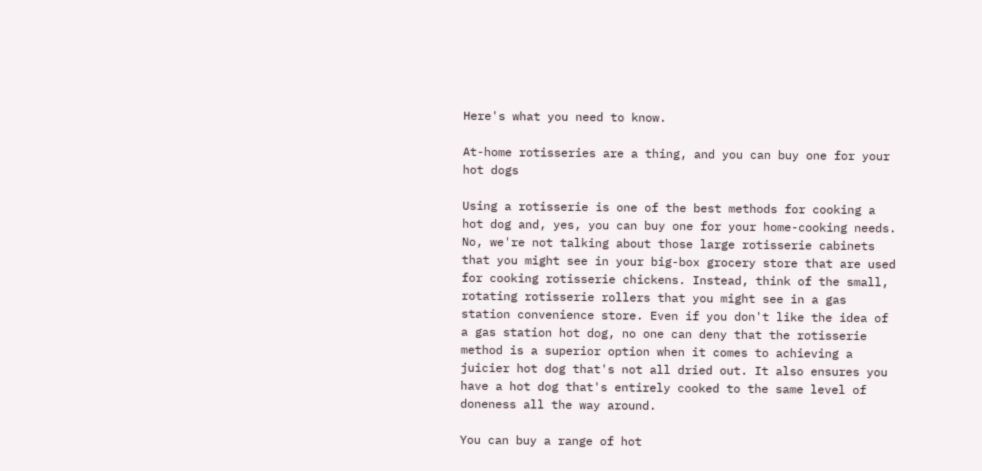Here's what you need to know.

At-home rotisseries are a thing, and you can buy one for your hot dogs

Using a rotisserie is one of the best methods for cooking a hot dog and, yes, you can buy one for your home-cooking needs. No, we're not talking about those large rotisserie cabinets that you might see in your big-box grocery store that are used for cooking rotisserie chickens. Instead, think of the small, rotating rotisserie rollers that you might see in a gas station convenience store. Even if you don't like the idea of a gas station hot dog, no one can deny that the rotisserie method is a superior option when it comes to achieving a juicier hot dog that's not all dried out. It also ensures you have a hot dog that's entirely cooked to the same level of doneness all the way around.

You can buy a range of hot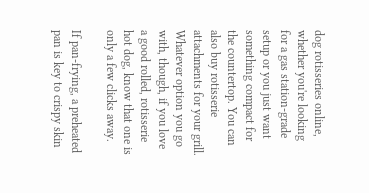dog rotisseries online, whether you're looking for a gas station-grade setup or you just want something compact for the countertop. You can also buy rotisserie attachments for your grill. Whatever option you go with, though, if you love a good rolled, rotisserie hot dog, know that one is only a few clicks away.

If pan-frying, a preheated pan is key to crispy skin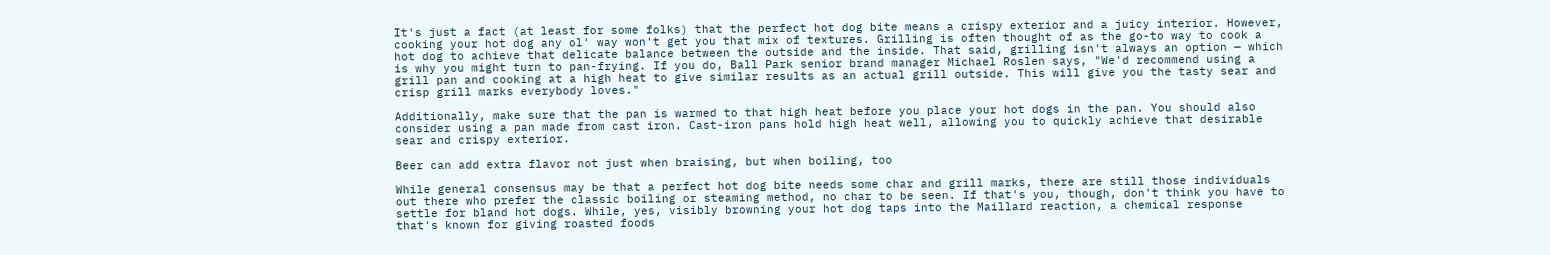It's just a fact (at least for some folks) that the perfect hot dog bite means a crispy exterior and a juicy interior. However, cooking your hot dog any ol' way won't get you that mix of textures. Grilling is often thought of as the go-to way to cook a hot dog to achieve that delicate balance between the outside and the inside. That said, grilling isn't always an option — which is why you might turn to pan-frying. If you do, Ball Park senior brand manager Michael Roslen says, "We'd recommend using a grill pan and cooking at a high heat to give similar results as an actual grill outside. This will give you the tasty sear and crisp grill marks everybody loves."

Additionally, make sure that the pan is warmed to that high heat before you place your hot dogs in the pan. You should also consider using a pan made from cast iron. Cast-iron pans hold high heat well, allowing you to quickly achieve that desirable sear and crispy exterior.

Beer can add extra flavor not just when braising, but when boiling, too

While general consensus may be that a perfect hot dog bite needs some char and grill marks, there are still those individuals out there who prefer the classic boiling or steaming method, no char to be seen. If that's you, though, don't think you have to settle for bland hot dogs. While, yes, visibly browning your hot dog taps into the Maillard reaction, a chemical response that's known for giving roasted foods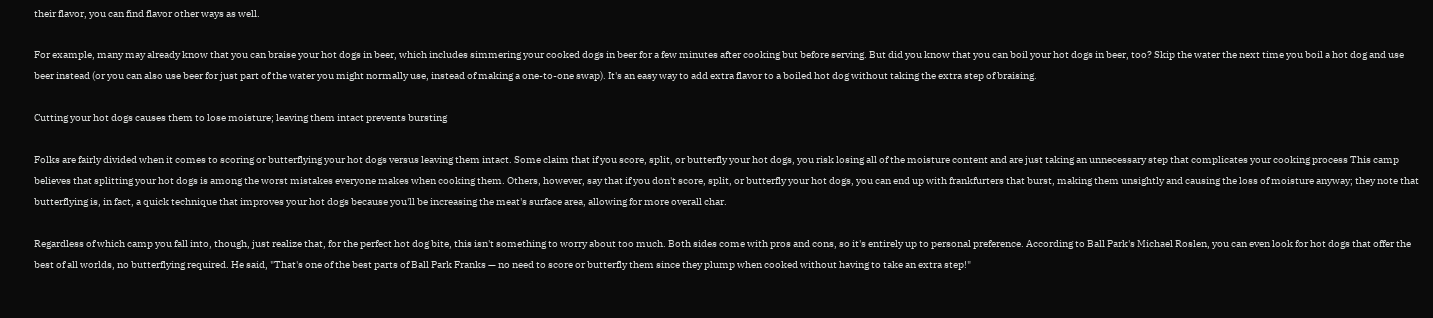their flavor, you can find flavor other ways as well.

For example, many may already know that you can braise your hot dogs in beer, which includes simmering your cooked dogs in beer for a few minutes after cooking but before serving. But did you know that you can boil your hot dogs in beer, too? Skip the water the next time you boil a hot dog and use beer instead (or you can also use beer for just part of the water you might normally use, instead of making a one-to-one swap). It's an easy way to add extra flavor to a boiled hot dog without taking the extra step of braising.

Cutting your hot dogs causes them to lose moisture; leaving them intact prevents bursting

Folks are fairly divided when it comes to scoring or butterflying your hot dogs versus leaving them intact. Some claim that if you score, split, or butterfly your hot dogs, you risk losing all of the moisture content and are just taking an unnecessary step that complicates your cooking process This camp believes that splitting your hot dogs is among the worst mistakes everyone makes when cooking them. Others, however, say that if you don't score, split, or butterfly your hot dogs, you can end up with frankfurters that burst, making them unsightly and causing the loss of moisture anyway; they note that butterflying is, in fact, a quick technique that improves your hot dogs because you'll be increasing the meat's surface area, allowing for more overall char.

Regardless of which camp you fall into, though, just realize that, for the perfect hot dog bite, this isn't something to worry about too much. Both sides come with pros and cons, so it's entirely up to personal preference. According to Ball Park's Michael Roslen, you can even look for hot dogs that offer the best of all worlds, no butterflying required. He said, "That's one of the best parts of Ball Park Franks — no need to score or butterfly them since they plump when cooked without having to take an extra step!"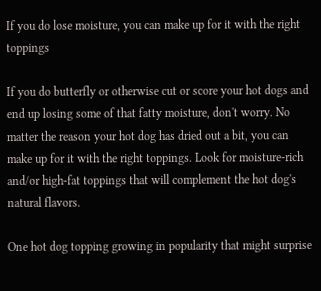If you do lose moisture, you can make up for it with the right toppings

If you do butterfly or otherwise cut or score your hot dogs and end up losing some of that fatty moisture, don't worry. No matter the reason your hot dog has dried out a bit, you can make up for it with the right toppings. Look for moisture-rich and/or high-fat toppings that will complement the hot dog's natural flavors.

One hot dog topping growing in popularity that might surprise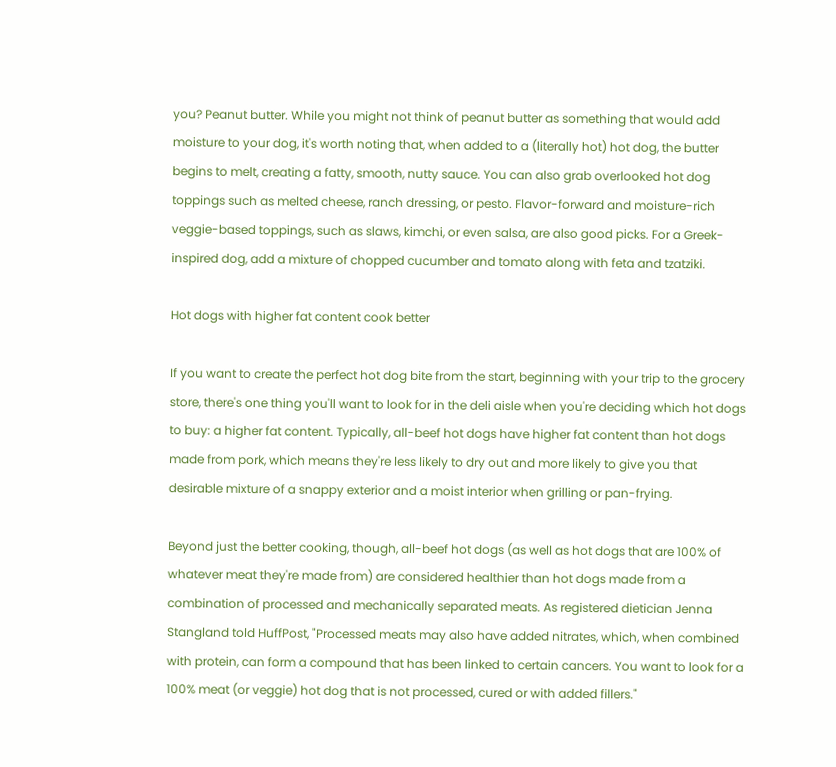you? Peanut butter. While you might not think of peanut butter as something that would add moisture to your dog, it's worth noting that, when added to a (literally hot) hot dog, the butter begins to melt, creating a fatty, smooth, nutty sauce. You can also grab overlooked hot dog toppings such as melted cheese, ranch dressing, or pesto. Flavor-forward and moisture-rich veggie-based toppings, such as slaws, kimchi, or even salsa, are also good picks. For a Greek-inspired dog, add a mixture of chopped cucumber and tomato along with feta and tzatziki.

Hot dogs with higher fat content cook better

If you want to create the perfect hot dog bite from the start, beginning with your trip to the grocery store, there's one thing you'll want to look for in the deli aisle when you're deciding which hot dogs to buy: a higher fat content. Typically, all-beef hot dogs have higher fat content than hot dogs made from pork, which means they're less likely to dry out and more likely to give you that desirable mixture of a snappy exterior and a moist interior when grilling or pan-frying.

Beyond just the better cooking, though, all-beef hot dogs (as well as hot dogs that are 100% of whatever meat they're made from) are considered healthier than hot dogs made from a combination of processed and mechanically separated meats. As registered dietician Jenna Stangland told HuffPost, "Processed meats may also have added nitrates, which, when combined with protein, can form a compound that has been linked to certain cancers. You want to look for a 100% meat (or veggie) hot dog that is not processed, cured or with added fillers."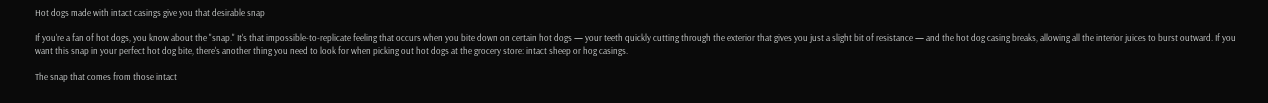Hot dogs made with intact casings give you that desirable snap

If you're a fan of hot dogs, you know about the "snap." It's that impossible-to-replicate feeling that occurs when you bite down on certain hot dogs — your teeth quickly cutting through the exterior that gives you just a slight bit of resistance — and the hot dog casing breaks, allowing all the interior juices to burst outward. If you want this snap in your perfect hot dog bite, there's another thing you need to look for when picking out hot dogs at the grocery store: intact sheep or hog casings.

The snap that comes from those intact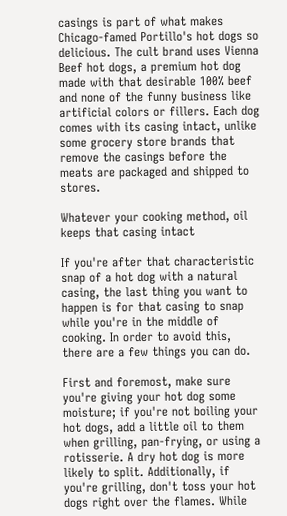casings is part of what makes Chicago-famed Portillo's hot dogs so delicious. The cult brand uses Vienna Beef hot dogs, a premium hot dog made with that desirable 100% beef and none of the funny business like artificial colors or fillers. Each dog comes with its casing intact, unlike some grocery store brands that remove the casings before the meats are packaged and shipped to stores.

Whatever your cooking method, oil keeps that casing intact

If you're after that characteristic snap of a hot dog with a natural casing, the last thing you want to happen is for that casing to snap while you're in the middle of cooking. In order to avoid this, there are a few things you can do.

First and foremost, make sure you're giving your hot dog some moisture; if you're not boiling your hot dogs, add a little oil to them when grilling, pan-frying, or using a rotisserie. A dry hot dog is more likely to split. Additionally, if you're grilling, don't toss your hot dogs right over the flames. While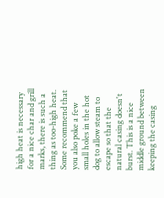high heat is necessary for a nice char and grill marks, there is such a thing as too-high heat. Some recommend that you also poke a few small holes in the hot dog to allow steam to escape so that the natural casing doesn't burst. This is a nice middle ground between keeping the casing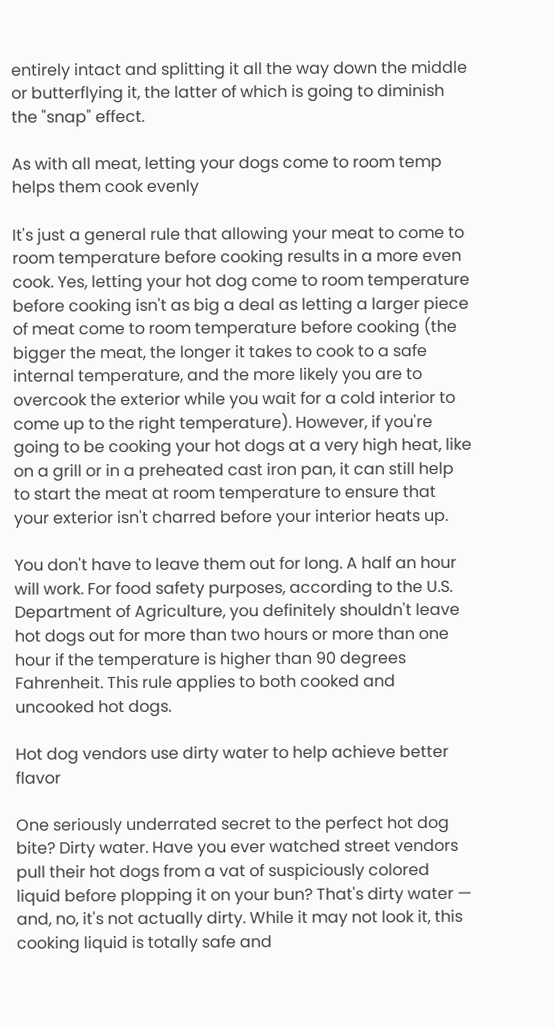entirely intact and splitting it all the way down the middle or butterflying it, the latter of which is going to diminish the "snap" effect.

As with all meat, letting your dogs come to room temp helps them cook evenly

It's just a general rule that allowing your meat to come to room temperature before cooking results in a more even cook. Yes, letting your hot dog come to room temperature before cooking isn't as big a deal as letting a larger piece of meat come to room temperature before cooking (the bigger the meat, the longer it takes to cook to a safe internal temperature, and the more likely you are to overcook the exterior while you wait for a cold interior to come up to the right temperature). However, if you're going to be cooking your hot dogs at a very high heat, like on a grill or in a preheated cast iron pan, it can still help to start the meat at room temperature to ensure that your exterior isn't charred before your interior heats up.

You don't have to leave them out for long. A half an hour will work. For food safety purposes, according to the U.S. Department of Agriculture, you definitely shouldn't leave hot dogs out for more than two hours or more than one hour if the temperature is higher than 90 degrees Fahrenheit. This rule applies to both cooked and uncooked hot dogs.

Hot dog vendors use dirty water to help achieve better flavor

One seriously underrated secret to the perfect hot dog bite? Dirty water. Have you ever watched street vendors pull their hot dogs from a vat of suspiciously colored liquid before plopping it on your bun? That's dirty water — and, no, it's not actually dirty. While it may not look it, this cooking liquid is totally safe and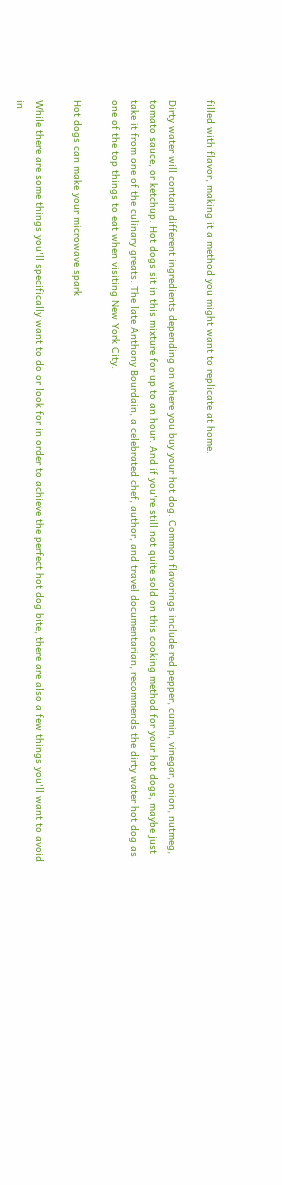filled with flavor, making it a method you might want to replicate at home.

Dirty water will contain different ingredients depending on where you buy your hot dog. Common flavorings include red pepper, cumin, vinegar, onion, nutmeg, tomato sauce, or ketchup. Hot dogs sit in this mixture for up to an hour. And if you're still not quite sold on this cooking method for your hot dogs, maybe just take it from one of the culinary greats. The late Anthony Bourdain, a celebrated chef, author, and travel documentarian, recommends the dirty water hot dog as one of the top things to eat when visiting New York City.

Hot dogs can make your microwave spark

While there are some things you'll specifically want to do or look for in order to achieve the perfect hot dog bite, there are also a few things you'll want to avoid in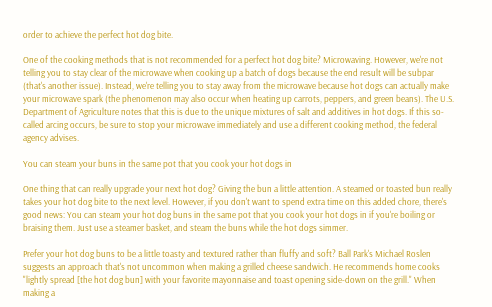order to achieve the perfect hot dog bite.

One of the cooking methods that is not recommended for a perfect hot dog bite? Microwaving. However, we're not telling you to stay clear of the microwave when cooking up a batch of dogs because the end result will be subpar (that's another issue). Instead, we're telling you to stay away from the microwave because hot dogs can actually make your microwave spark (the phenomenon may also occur when heating up carrots, peppers, and green beans). The U.S. Department of Agriculture notes that this is due to the unique mixtures of salt and additives in hot dogs. If this so-called arcing occurs, be sure to stop your microwave immediately and use a different cooking method, the federal agency advises.

You can steam your buns in the same pot that you cook your hot dogs in

One thing that can really upgrade your next hot dog? Giving the bun a little attention. A steamed or toasted bun really takes your hot dog bite to the next level. However, if you don't want to spend extra time on this added chore, there's good news: You can steam your hot dog buns in the same pot that you cook your hot dogs in if you're boiling or braising them. Just use a steamer basket, and steam the buns while the hot dogs simmer.

Prefer your hot dog buns to be a little toasty and textured rather than fluffy and soft? Ball Park's Michael Roslen suggests an approach that's not uncommon when making a grilled cheese sandwich. He recommends home cooks "lightly spread [the hot dog bun] with your favorite mayonnaise and toast opening side-down on the grill." When making a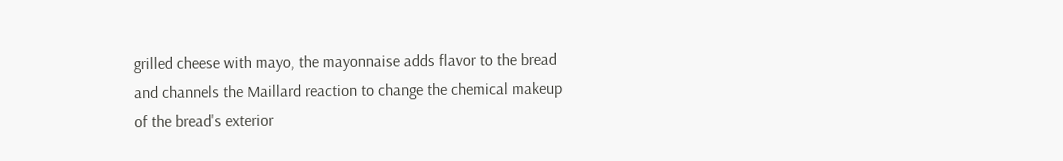grilled cheese with mayo, the mayonnaise adds flavor to the bread and channels the Maillard reaction to change the chemical makeup of the bread's exterior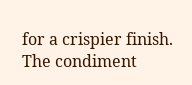for a crispier finish. The condiment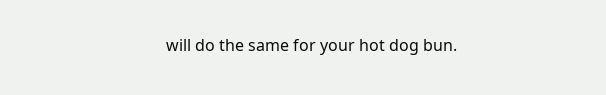will do the same for your hot dog bun.